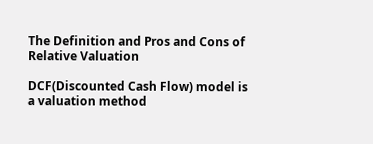The Definition and Pros and Cons of Relative Valuation

DCF(Discounted Cash Flow) model is a valuation method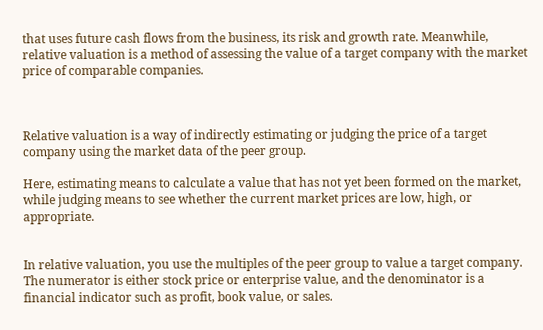that uses future cash flows from the business, its risk and growth rate. Meanwhile, relative valuation is a method of assessing the value of a target company with the market price of comparable companies.



Relative valuation is a way of indirectly estimating or judging the price of a target company using the market data of the peer group.

Here, estimating means to calculate a value that has not yet been formed on the market, while judging means to see whether the current market prices are low, high, or appropriate.


In relative valuation, you use the multiples of the peer group to value a target company. The numerator is either stock price or enterprise value, and the denominator is a financial indicator such as profit, book value, or sales.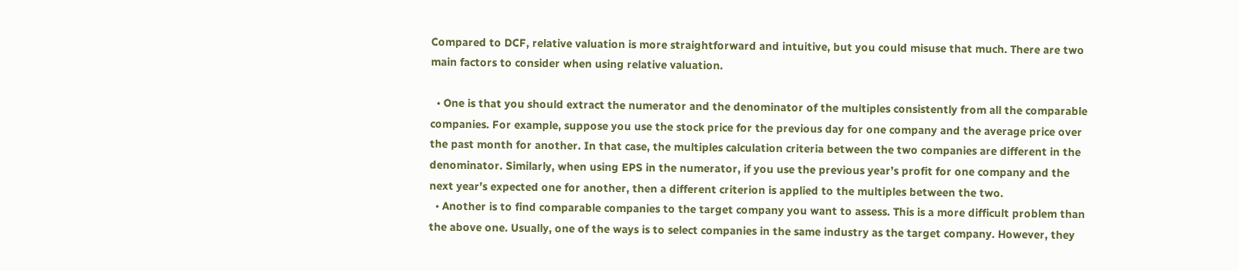Compared to DCF, relative valuation is more straightforward and intuitive, but you could misuse that much. There are two main factors to consider when using relative valuation.

  • One is that you should extract the numerator and the denominator of the multiples consistently from all the comparable companies. For example, suppose you use the stock price for the previous day for one company and the average price over the past month for another. In that case, the multiples calculation criteria between the two companies are different in the denominator. Similarly, when using EPS in the numerator, if you use the previous year’s profit for one company and the next year’s expected one for another, then a different criterion is applied to the multiples between the two.
  • Another is to find comparable companies to the target company you want to assess. This is a more difficult problem than the above one. Usually, one of the ways is to select companies in the same industry as the target company. However, they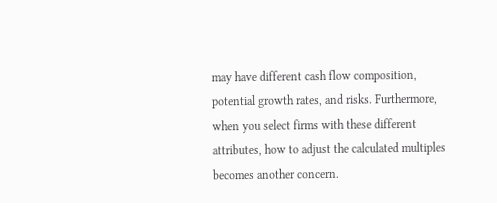may have different cash flow composition, potential growth rates, and risks. Furthermore, when you select firms with these different attributes, how to adjust the calculated multiples becomes another concern.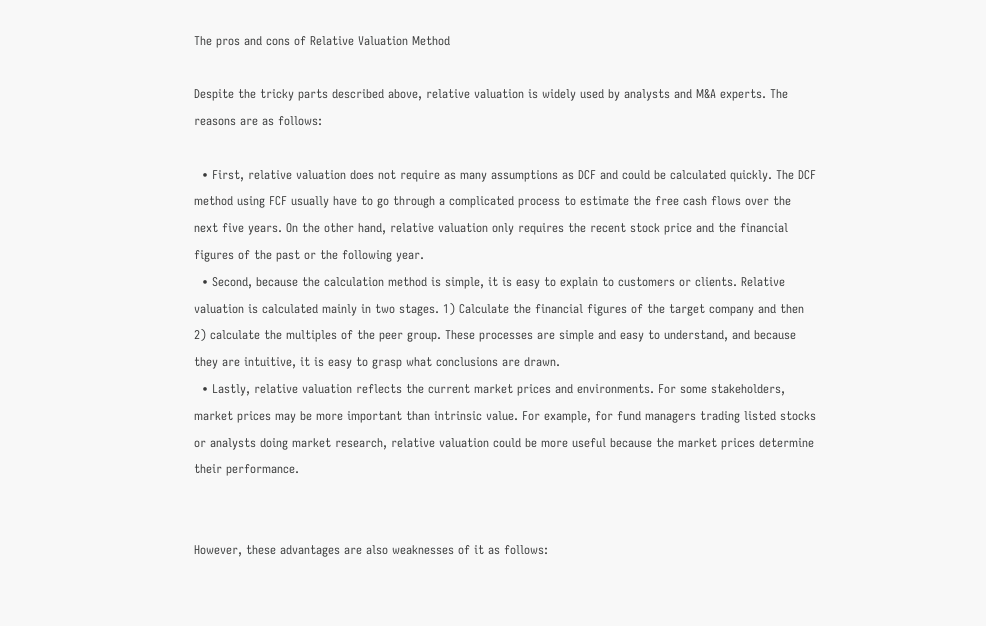The pros and cons of Relative Valuation Method

Despite the tricky parts described above, relative valuation is widely used by analysts and M&A experts. The reasons are as follows:

  • First, relative valuation does not require as many assumptions as DCF and could be calculated quickly. The DCF method using FCF usually have to go through a complicated process to estimate the free cash flows over the next five years. On the other hand, relative valuation only requires the recent stock price and the financial figures of the past or the following year.
  • Second, because the calculation method is simple, it is easy to explain to customers or clients. Relative valuation is calculated mainly in two stages. 1) Calculate the financial figures of the target company and then 2) calculate the multiples of the peer group. These processes are simple and easy to understand, and because they are intuitive, it is easy to grasp what conclusions are drawn.
  • Lastly, relative valuation reflects the current market prices and environments. For some stakeholders, market prices may be more important than intrinsic value. For example, for fund managers trading listed stocks or analysts doing market research, relative valuation could be more useful because the market prices determine their performance.


However, these advantages are also weaknesses of it as follows: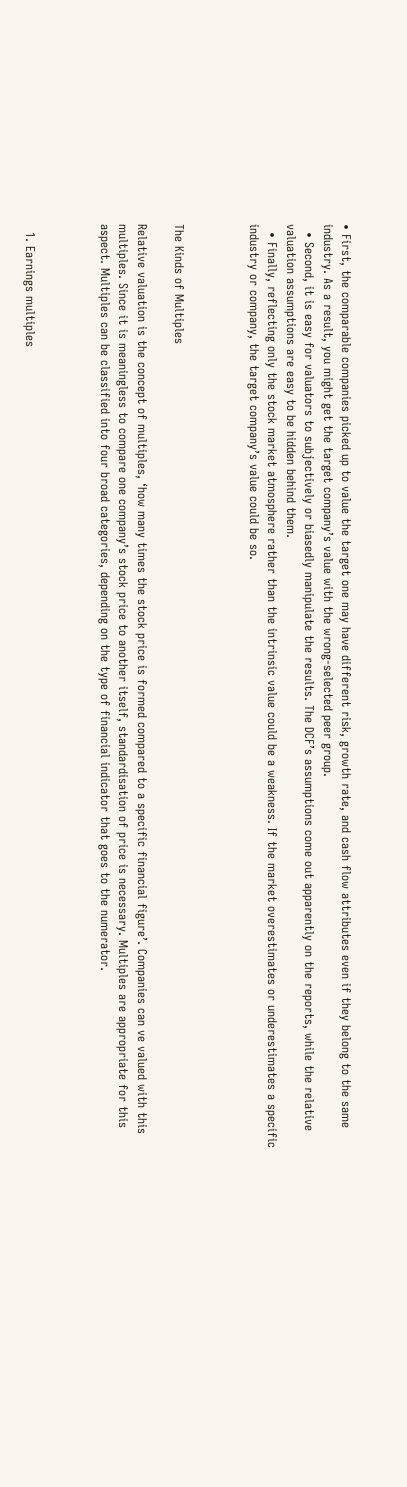• First, the comparable companies picked up to value the target one may have different risk, growth rate, and cash flow attributes even if they belong to the same industry. As a result, you might get the target company’s value with the wrong-selected peer group.
  • Second, it is easy for valuators to subjectively or biasedly manipulate the results. The DCF’s assumptions come out apparently on the reports, while the relative valuation assumptions are easy to be hidden behind them.
  • Finally, reflecting only the stock market atmosphere rather than the intrinsic value could be a weakness. If the market overestimates or underestimates a specific industry or company, the target company’s value could be so.



The Kinds of Multiples

Relative valuation is the concept of multiples, ‘how many times the stock price is formed compared to a specific financial figure’. Companies can ve valued with this multiples. Since it is meaningless to compare one company’s stock price to another itself, standardisation of price is necessary. Multiples are appropriate for this aspect. Multiples can be classified into four broad categories, depending on the type of financial indicator that goes to the numerator.



  1. Earnings multiples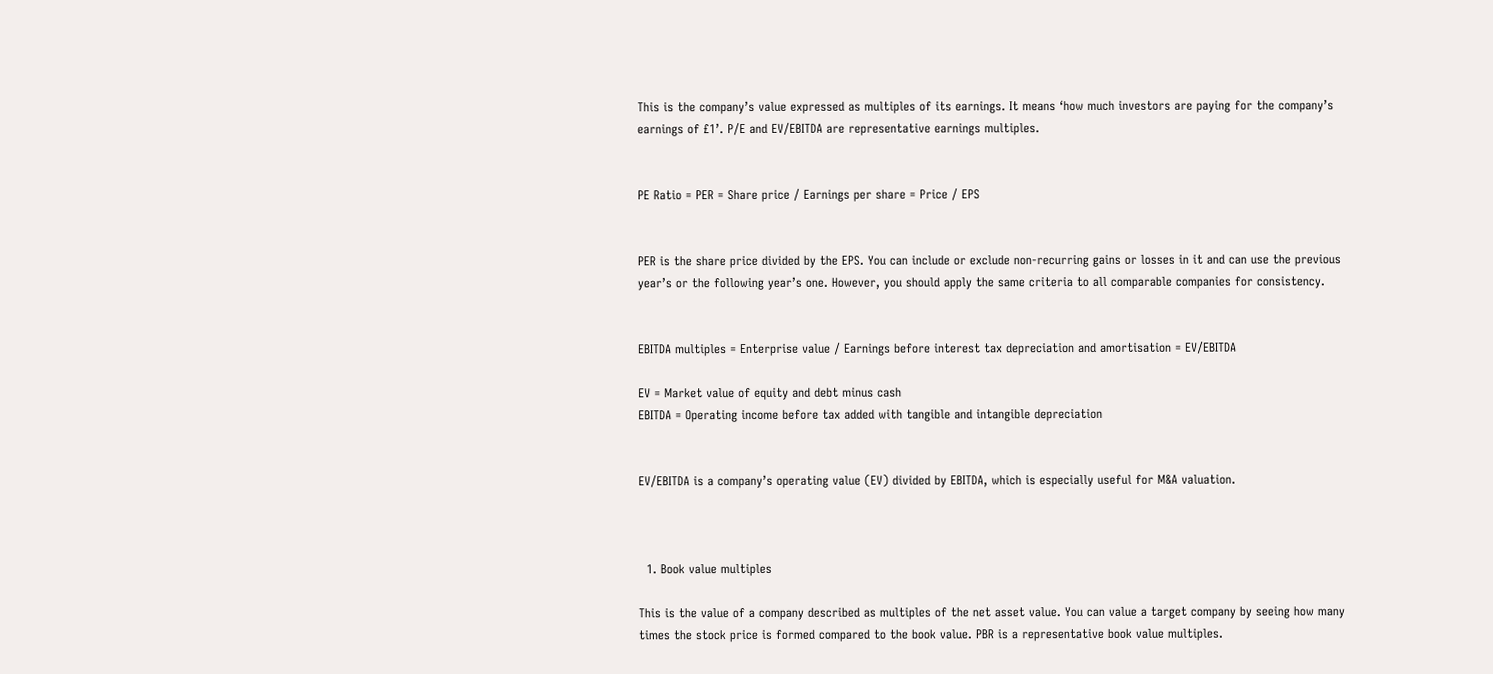This is the company’s value expressed as multiples of its earnings. It means ‘how much investors are paying for the company’s earnings of £1’. P/E and EV/EBITDA are representative earnings multiples.


PE Ratio = PER = Share price / Earnings per share = Price / EPS


PER is the share price divided by the EPS. You can include or exclude non-recurring gains or losses in it and can use the previous year’s or the following year’s one. However, you should apply the same criteria to all comparable companies for consistency.


EBITDA multiples = Enterprise value / Earnings before interest tax depreciation and amortisation = EV/EBITDA

EV = Market value of equity and debt minus cash
EBITDA = Operating income before tax added with tangible and intangible depreciation


EV/EBITDA is a company’s operating value (EV) divided by EBITDA, which is especially useful for M&A valuation.



  1. Book value multiples

This is the value of a company described as multiples of the net asset value. You can value a target company by seeing how many times the stock price is formed compared to the book value. PBR is a representative book value multiples.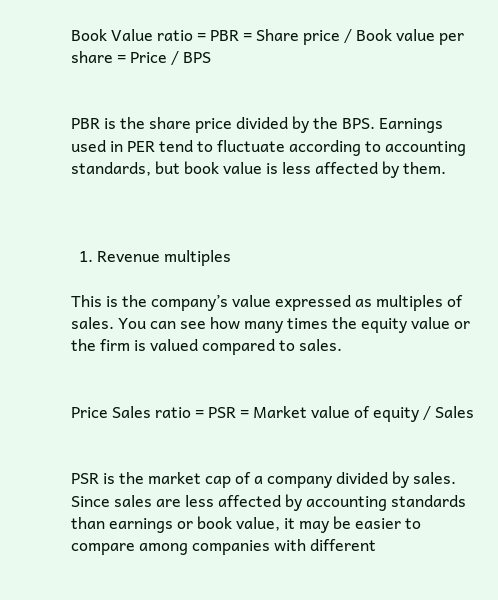Book Value ratio = PBR = Share price / Book value per share = Price / BPS


PBR is the share price divided by the BPS. Earnings used in PER tend to fluctuate according to accounting standards, but book value is less affected by them.



  1. Revenue multiples

This is the company’s value expressed as multiples of sales. You can see how many times the equity value or the firm is valued compared to sales.


Price Sales ratio = PSR = Market value of equity / Sales


PSR is the market cap of a company divided by sales. Since sales are less affected by accounting standards than earnings or book value, it may be easier to compare among companies with different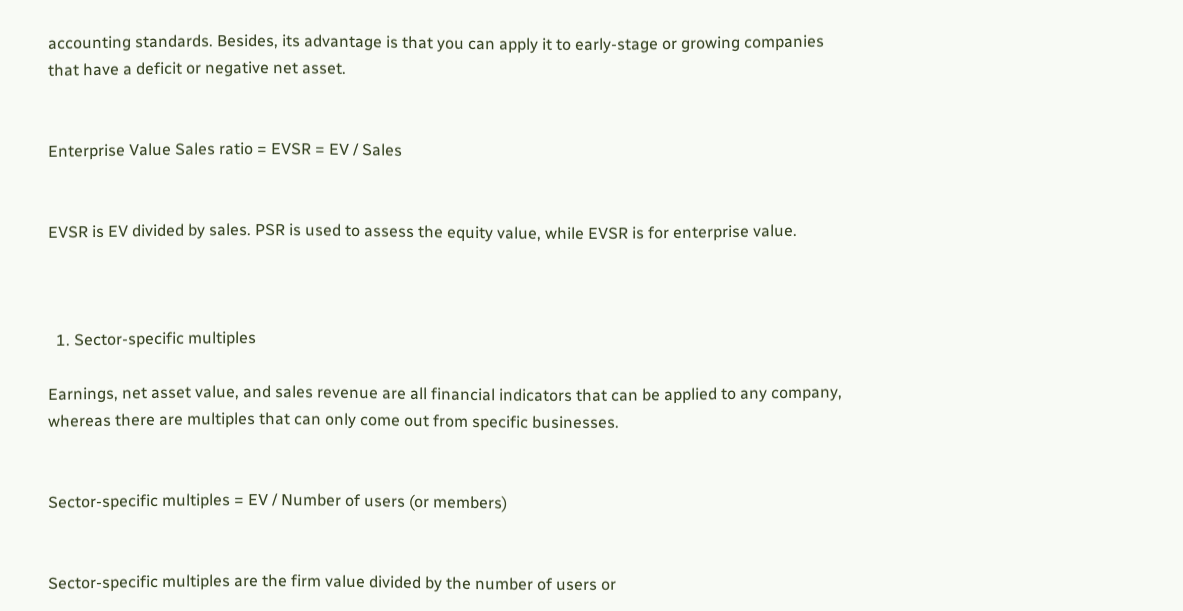accounting standards. Besides, its advantage is that you can apply it to early-stage or growing companies that have a deficit or negative net asset.


Enterprise Value Sales ratio = EVSR = EV / Sales


EVSR is EV divided by sales. PSR is used to assess the equity value, while EVSR is for enterprise value.



  1. Sector-specific multiples

Earnings, net asset value, and sales revenue are all financial indicators that can be applied to any company, whereas there are multiples that can only come out from specific businesses.


Sector-specific multiples = EV / Number of users (or members)


Sector-specific multiples are the firm value divided by the number of users or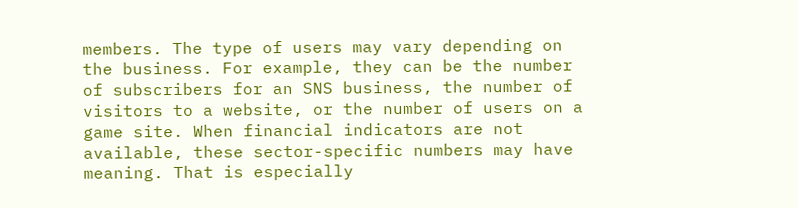members. The type of users may vary depending on the business. For example, they can be the number of subscribers for an SNS business, the number of visitors to a website, or the number of users on a game site. When financial indicators are not available, these sector-specific numbers may have meaning. That is especially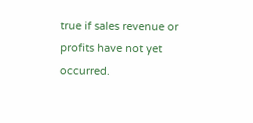true if sales revenue or profits have not yet occurred.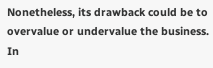Nonetheless, its drawback could be to overvalue or undervalue the business. In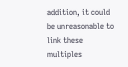addition, it could be unreasonable to link these multiples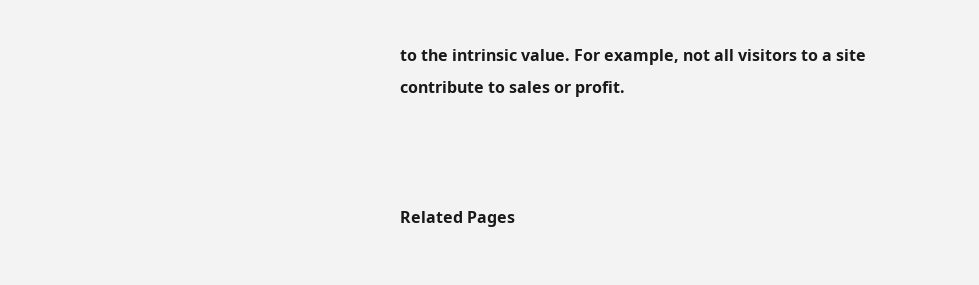to the intrinsic value. For example, not all visitors to a site contribute to sales or profit.



Related Pages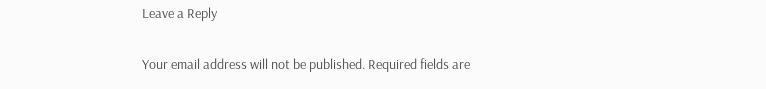Leave a Reply

Your email address will not be published. Required fields are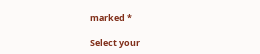marked *

Select your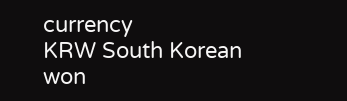currency
KRW South Korean won